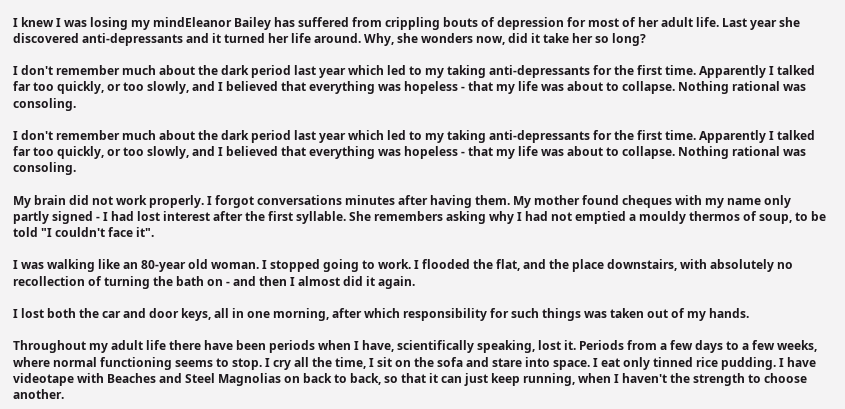I knew I was losing my mindEleanor Bailey has suffered from crippling bouts of depression for most of her adult life. Last year she discovered anti-depressants and it turned her life around. Why, she wonders now, did it take her so long?

I don't remember much about the dark period last year which led to my taking anti-depressants for the first time. Apparently I talked far too quickly, or too slowly, and I believed that everything was hopeless - that my life was about to collapse. Nothing rational was consoling.

I don't remember much about the dark period last year which led to my taking anti-depressants for the first time. Apparently I talked far too quickly, or too slowly, and I believed that everything was hopeless - that my life was about to collapse. Nothing rational was consoling.

My brain did not work properly. I forgot conversations minutes after having them. My mother found cheques with my name only partly signed - I had lost interest after the first syllable. She remembers asking why I had not emptied a mouldy thermos of soup, to be told "I couldn't face it".

I was walking like an 80-year old woman. I stopped going to work. I flooded the flat, and the place downstairs, with absolutely no recollection of turning the bath on - and then I almost did it again.

I lost both the car and door keys, all in one morning, after which responsibility for such things was taken out of my hands.

Throughout my adult life there have been periods when I have, scientifically speaking, lost it. Periods from a few days to a few weeks, where normal functioning seems to stop. I cry all the time, I sit on the sofa and stare into space. I eat only tinned rice pudding. I have videotape with Beaches and Steel Magnolias on back to back, so that it can just keep running, when I haven't the strength to choose another.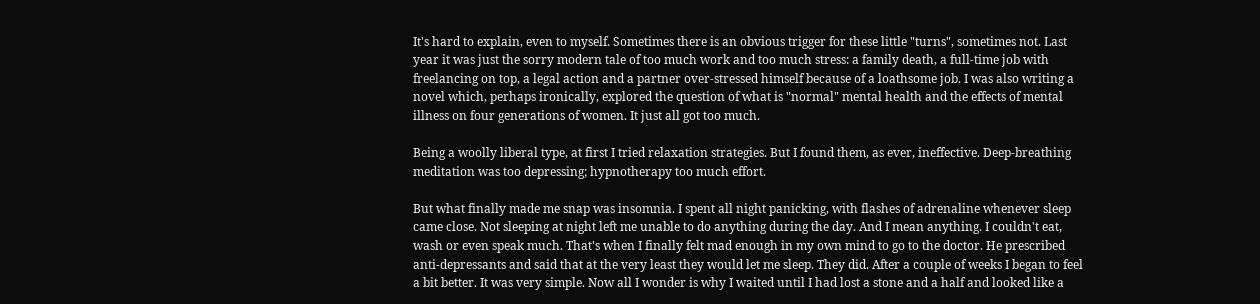It's hard to explain, even to myself. Sometimes there is an obvious trigger for these little "turns", sometimes not. Last year it was just the sorry modern tale of too much work and too much stress: a family death, a full-time job with freelancing on top, a legal action and a partner over-stressed himself because of a loathsome job. I was also writing a novel which, perhaps ironically, explored the question of what is "normal" mental health and the effects of mental illness on four generations of women. It just all got too much.

Being a woolly liberal type, at first I tried relaxation strategies. But I found them, as ever, ineffective. Deep-breathing meditation was too depressing; hypnotherapy too much effort.

But what finally made me snap was insomnia. I spent all night panicking, with flashes of adrenaline whenever sleep came close. Not sleeping at night left me unable to do anything during the day. And I mean anything. I couldn't eat, wash or even speak much. That's when I finally felt mad enough in my own mind to go to the doctor. He prescribed anti-depressants and said that at the very least they would let me sleep. They did. After a couple of weeks I began to feel a bit better. It was very simple. Now all I wonder is why I waited until I had lost a stone and a half and looked like a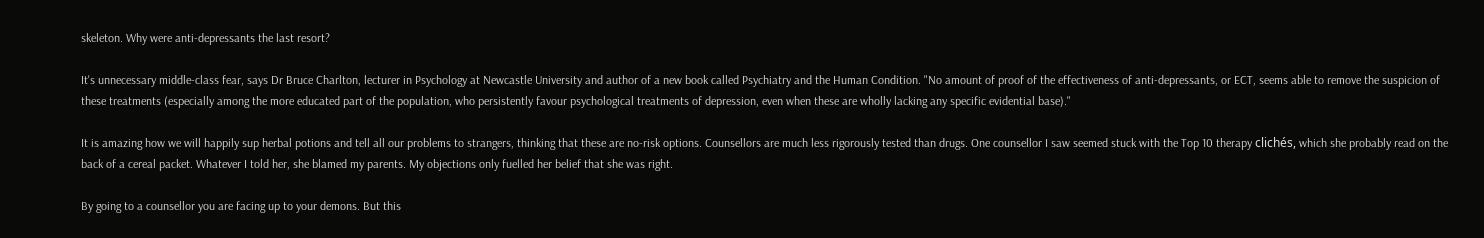skeleton. Why were anti-depressants the last resort?

It's unnecessary middle-class fear, says Dr Bruce Charlton, lecturer in Psychology at Newcastle University and author of a new book called Psychiatry and the Human Condition. "No amount of proof of the effectiveness of anti-depressants, or ECT, seems able to remove the suspicion of these treatments (especially among the more educated part of the population, who persistently favour psychological treatments of depression, even when these are wholly lacking any specific evidential base)."

It is amazing how we will happily sup herbal potions and tell all our problems to strangers, thinking that these are no-risk options. Counsellors are much less rigorously tested than drugs. One counsellor I saw seemed stuck with the Top 10 therapy clichés, which she probably read on the back of a cereal packet. Whatever I told her, she blamed my parents. My objections only fuelled her belief that she was right.

By going to a counsellor you are facing up to your demons. But this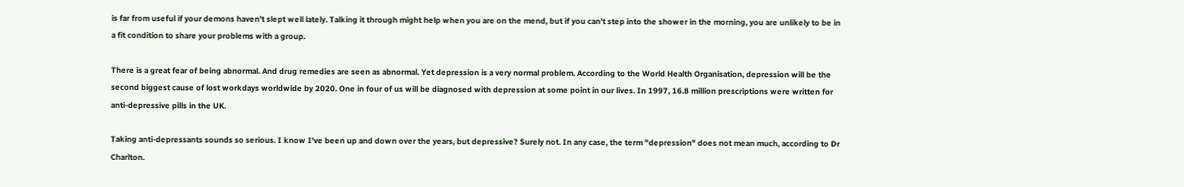is far from useful if your demons haven't slept well lately. Talking it through might help when you are on the mend, but if you can't step into the shower in the morning, you are unlikely to be in a fit condition to share your problems with a group.

There is a great fear of being abnormal. And drug remedies are seen as abnormal. Yet depression is a very normal problem. According to the World Health Organisation, depression will be the second biggest cause of lost workdays worldwide by 2020. One in four of us will be diagnosed with depression at some point in our lives. In 1997, 16.8 million prescriptions were written for anti-depressive pills in the UK.

Taking anti-depressants sounds so serious. I know I've been up and down over the years, but depressive? Surely not. In any case, the term "depression" does not mean much, according to Dr Charlton.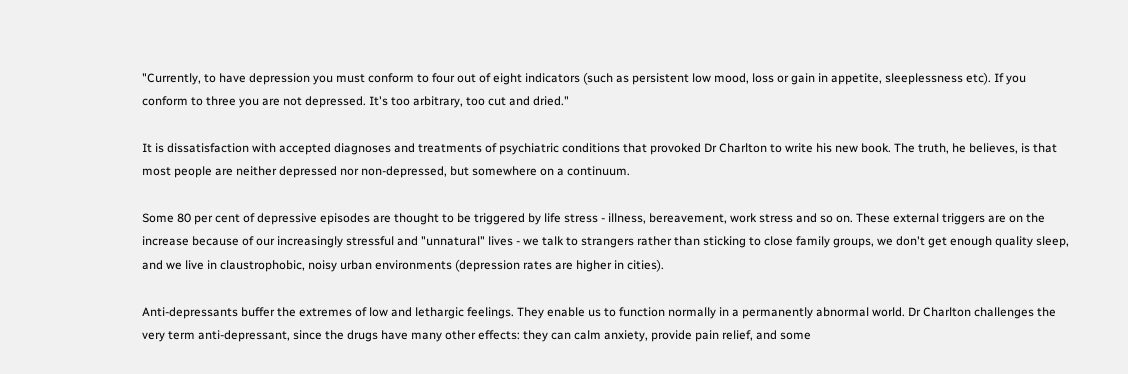"Currently, to have depression you must conform to four out of eight indicators (such as persistent low mood, loss or gain in appetite, sleeplessness etc). If you conform to three you are not depressed. It's too arbitrary, too cut and dried."

It is dissatisfaction with accepted diagnoses and treatments of psychiatric conditions that provoked Dr Charlton to write his new book. The truth, he believes, is that most people are neither depressed nor non-depressed, but somewhere on a continuum.

Some 80 per cent of depressive episodes are thought to be triggered by life stress - illness, bereavement, work stress and so on. These external triggers are on the increase because of our increasingly stressful and "unnatural" lives - we talk to strangers rather than sticking to close family groups, we don't get enough quality sleep, and we live in claustrophobic, noisy urban environments (depression rates are higher in cities).

Anti-depressants buffer the extremes of low and lethargic feelings. They enable us to function normally in a permanently abnormal world. Dr Charlton challenges the very term anti-depressant, since the drugs have many other effects: they can calm anxiety, provide pain relief, and some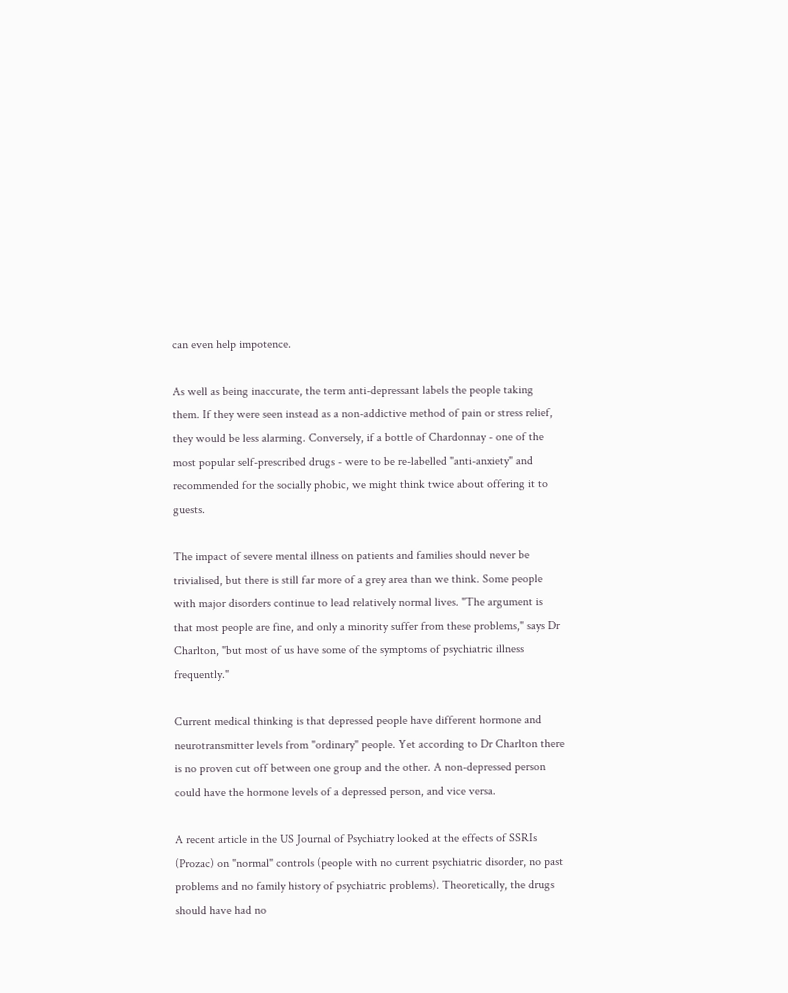can even help impotence.

As well as being inaccurate, the term anti-depressant labels the people taking them. If they were seen instead as a non-addictive method of pain or stress relief, they would be less alarming. Conversely, if a bottle of Chardonnay - one of the most popular self-prescribed drugs - were to be re-labelled "anti-anxiety" and recommended for the socially phobic, we might think twice about offering it to guests.

The impact of severe mental illness on patients and families should never be trivialised, but there is still far more of a grey area than we think. Some people with major disorders continue to lead relatively normal lives. "The argument is that most people are fine, and only a minority suffer from these problems," says Dr Charlton, "but most of us have some of the symptoms of psychiatric illness frequently."

Current medical thinking is that depressed people have different hormone and neurotransmitter levels from "ordinary" people. Yet according to Dr Charlton there is no proven cut off between one group and the other. A non-depressed person could have the hormone levels of a depressed person, and vice versa.

A recent article in the US Journal of Psychiatry looked at the effects of SSRIs (Prozac) on "normal" controls (people with no current psychiatric disorder, no past problems and no family history of psychiatric problems). Theoretically, the drugs should have had no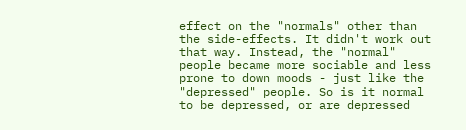effect on the "normals" other than the side-effects. It didn't work out that way. Instead, the "normal" people became more sociable and less prone to down moods - just like the "depressed" people. So is it normal to be depressed, or are depressed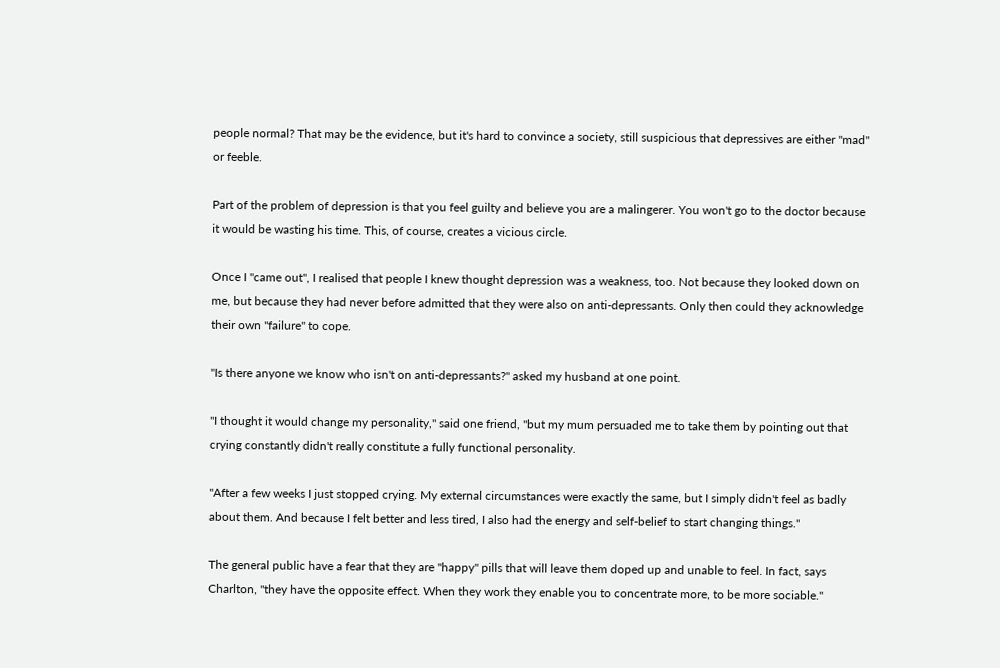people normal? That may be the evidence, but it's hard to convince a society, still suspicious that depressives are either "mad" or feeble.

Part of the problem of depression is that you feel guilty and believe you are a malingerer. You won't go to the doctor because it would be wasting his time. This, of course, creates a vicious circle.

Once I "came out", I realised that people I knew thought depression was a weakness, too. Not because they looked down on me, but because they had never before admitted that they were also on anti-depressants. Only then could they acknowledge their own "failure" to cope.

"Is there anyone we know who isn't on anti-depressants?" asked my husband at one point.

"I thought it would change my personality," said one friend, "but my mum persuaded me to take them by pointing out that crying constantly didn't really constitute a fully functional personality.

"After a few weeks I just stopped crying. My external circumstances were exactly the same, but I simply didn't feel as badly about them. And because I felt better and less tired, I also had the energy and self-belief to start changing things."

The general public have a fear that they are "happy" pills that will leave them doped up and unable to feel. In fact, says Charlton, "they have the opposite effect. When they work they enable you to concentrate more, to be more sociable."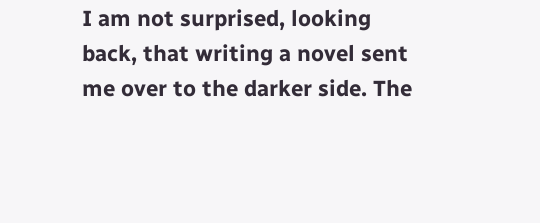I am not surprised, looking back, that writing a novel sent me over to the darker side. The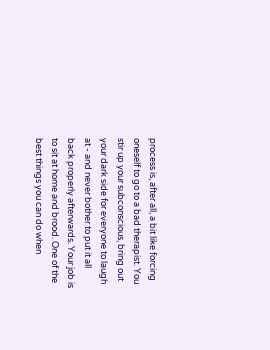process is, after all, a bit like forcing oneself to go to a bad therapist. You stir up your subconscious, bring out your dark side for everyone to laugh at - and never bother to put it all back properly afterwards. Your job is to sit at home and brood. One of the best things you can do when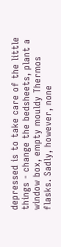depressed is to take care of the little things - change the bedsheets, plant a window box, empty mouldy Thermos flasks. Sadly, however, none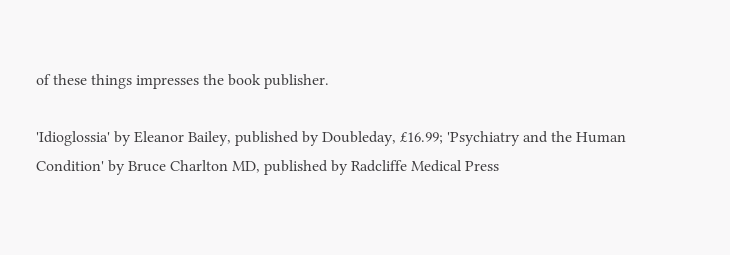of these things impresses the book publisher.

'Idioglossia' by Eleanor Bailey, published by Doubleday, £16.99; 'Psychiatry and the Human Condition' by Bruce Charlton MD, published by Radcliffe Medical Press